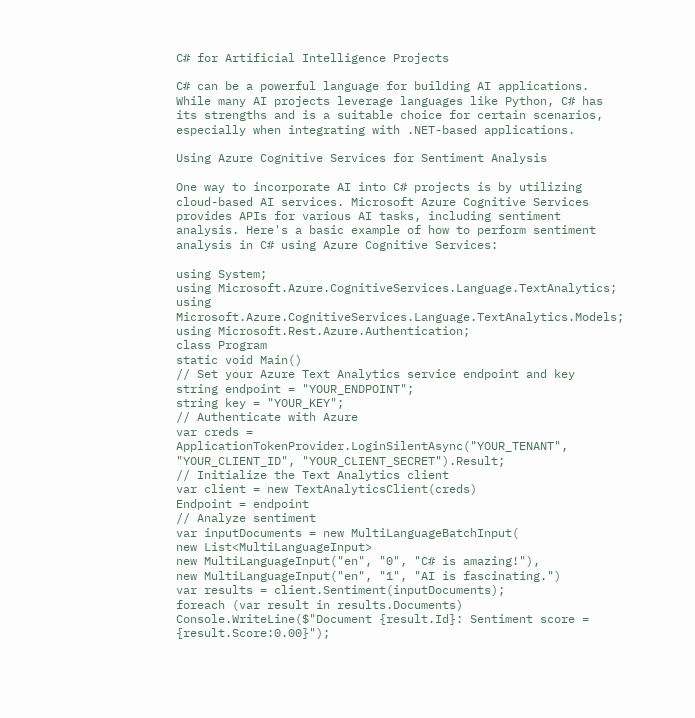C# for Artificial Intelligence Projects

C# can be a powerful language for building AI applications. While many AI projects leverage languages like Python, C# has its strengths and is a suitable choice for certain scenarios, especially when integrating with .NET-based applications.

Using Azure Cognitive Services for Sentiment Analysis

One way to incorporate AI into C# projects is by utilizing cloud-based AI services. Microsoft Azure Cognitive Services provides APIs for various AI tasks, including sentiment analysis. Here's a basic example of how to perform sentiment analysis in C# using Azure Cognitive Services:

using System;
using Microsoft.Azure.CognitiveServices.Language.TextAnalytics;
using Microsoft.Azure.CognitiveServices.Language.TextAnalytics.Models;
using Microsoft.Rest.Azure.Authentication;
class Program
static void Main()
// Set your Azure Text Analytics service endpoint and key
string endpoint = "YOUR_ENDPOINT";
string key = "YOUR_KEY";
// Authenticate with Azure
var creds = ApplicationTokenProvider.LoginSilentAsync("YOUR_TENANT", "YOUR_CLIENT_ID", "YOUR_CLIENT_SECRET").Result;
// Initialize the Text Analytics client
var client = new TextAnalyticsClient(creds)
Endpoint = endpoint
// Analyze sentiment
var inputDocuments = new MultiLanguageBatchInput(
new List<MultiLanguageInput>
new MultiLanguageInput("en", "0", "C# is amazing!"),
new MultiLanguageInput("en", "1", "AI is fascinating.")
var results = client.Sentiment(inputDocuments);
foreach (var result in results.Documents)
Console.WriteLine($"Document {result.Id}: Sentiment score = {result.Score:0.00}");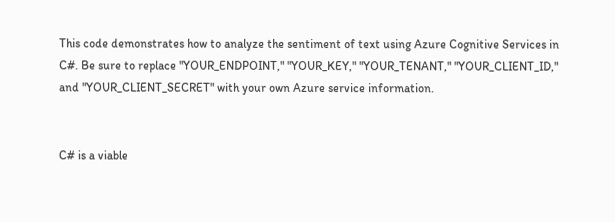This code demonstrates how to analyze the sentiment of text using Azure Cognitive Services in C#. Be sure to replace "YOUR_ENDPOINT," "YOUR_KEY," "YOUR_TENANT," "YOUR_CLIENT_ID," and "YOUR_CLIENT_SECRET" with your own Azure service information.


C# is a viable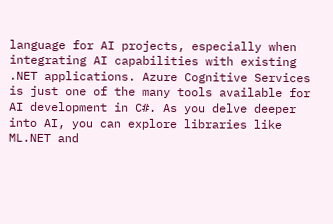language for AI projects, especially when integrating AI capabilities with existing .NET applications. Azure Cognitive Services is just one of the many tools available for AI development in C#. As you delve deeper into AI, you can explore libraries like ML.NET and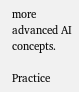more advanced AI concepts.

Practice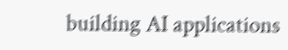building AI applications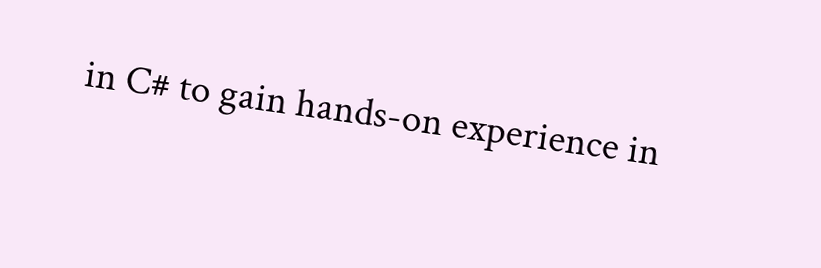in C# to gain hands-on experience in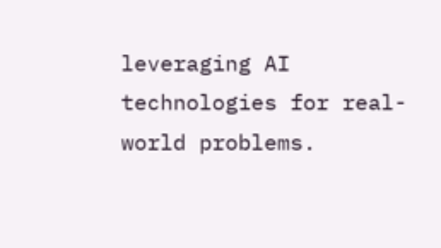leveraging AI technologies for real-world problems.